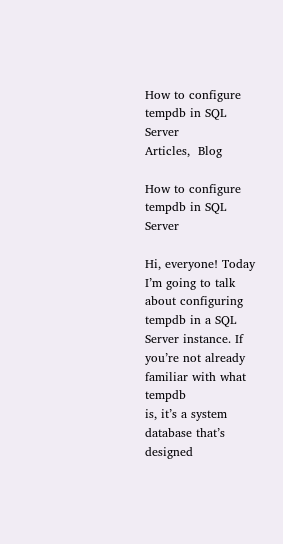How to configure tempdb in SQL Server
Articles,  Blog

How to configure tempdb in SQL Server

Hi, everyone! Today I’m going to talk about configuring
tempdb in a SQL Server instance. If you’re not already familiar with what tempdb
is, it’s a system database that’s designed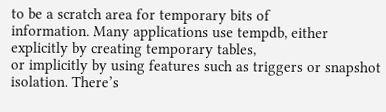to be a scratch area for temporary bits of
information. Many applications use tempdb, either explicitly by creating temporary tables,
or implicitly by using features such as triggers or snapshot isolation. There’s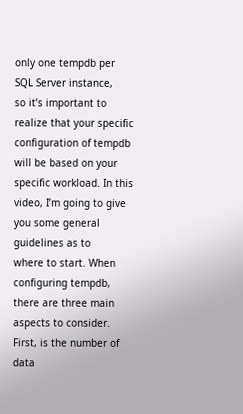only one tempdb per SQL Server instance,
so it’s important to realize that your specific configuration of tempdb will be based on your
specific workload. In this video, I’m going to give you some general guidelines as to
where to start. When configuring tempdb, there are three main
aspects to consider. First, is the number of data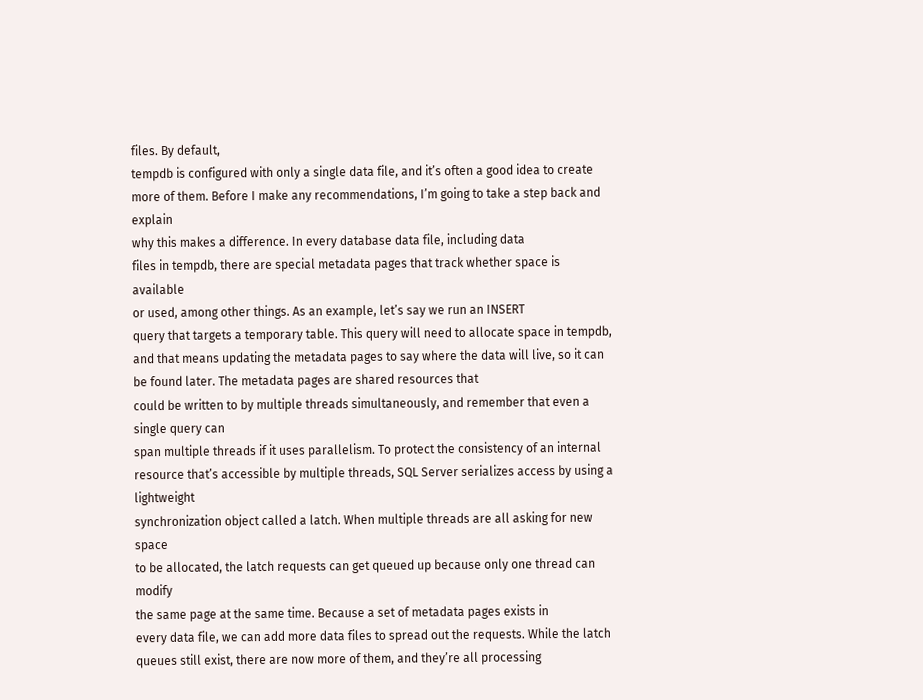files. By default,
tempdb is configured with only a single data file, and it’s often a good idea to create
more of them. Before I make any recommendations, I’m going to take a step back and explain
why this makes a difference. In every database data file, including data
files in tempdb, there are special metadata pages that track whether space is available
or used, among other things. As an example, let’s say we run an INSERT
query that targets a temporary table. This query will need to allocate space in tempdb,
and that means updating the metadata pages to say where the data will live, so it can
be found later. The metadata pages are shared resources that
could be written to by multiple threads simultaneously, and remember that even a single query can
span multiple threads if it uses parallelism. To protect the consistency of an internal
resource that’s accessible by multiple threads, SQL Server serializes access by using a lightweight
synchronization object called a latch. When multiple threads are all asking for new space
to be allocated, the latch requests can get queued up because only one thread can modify
the same page at the same time. Because a set of metadata pages exists in
every data file, we can add more data files to spread out the requests. While the latch
queues still exist, there are now more of them, and they’re all processing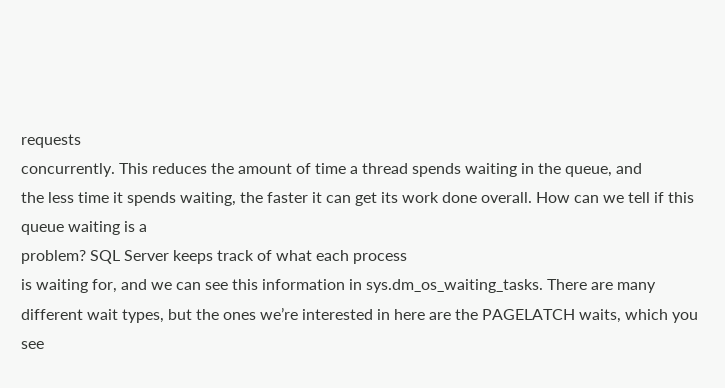requests
concurrently. This reduces the amount of time a thread spends waiting in the queue, and
the less time it spends waiting, the faster it can get its work done overall. How can we tell if this queue waiting is a
problem? SQL Server keeps track of what each process
is waiting for, and we can see this information in sys.dm_os_waiting_tasks. There are many
different wait types, but the ones we’re interested in here are the PAGELATCH waits, which you
see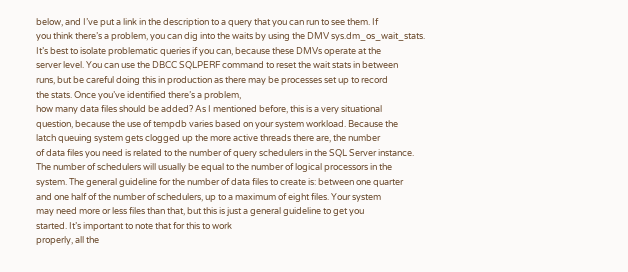below, and I’ve put a link in the description to a query that you can run to see them. If
you think there’s a problem, you can dig into the waits by using the DMV sys.dm_os_wait_stats.
It’s best to isolate problematic queries if you can, because these DMVs operate at the
server level. You can use the DBCC SQLPERF command to reset the wait stats in between
runs, but be careful doing this in production as there may be processes set up to record
the stats. Once you’ve identified there’s a problem,
how many data files should be added? As I mentioned before, this is a very situational
question, because the use of tempdb varies based on your system workload. Because the
latch queuing system gets clogged up the more active threads there are, the number
of data files you need is related to the number of query schedulers in the SQL Server instance.
The number of schedulers will usually be equal to the number of logical processors in the
system. The general guideline for the number of data files to create is: between one quarter
and one half of the number of schedulers, up to a maximum of eight files. Your system
may need more or less files than that, but this is just a general guideline to get you
started. It’s important to note that for this to work
properly, all the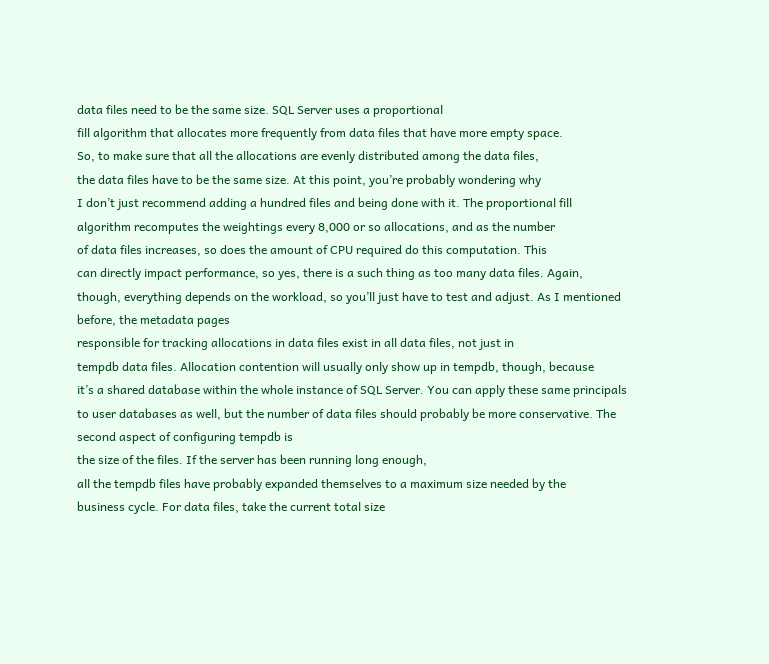data files need to be the same size. SQL Server uses a proportional
fill algorithm that allocates more frequently from data files that have more empty space.
So, to make sure that all the allocations are evenly distributed among the data files,
the data files have to be the same size. At this point, you’re probably wondering why
I don’t just recommend adding a hundred files and being done with it. The proportional fill
algorithm recomputes the weightings every 8,000 or so allocations, and as the number
of data files increases, so does the amount of CPU required do this computation. This
can directly impact performance, so yes, there is a such thing as too many data files. Again,
though, everything depends on the workload, so you’ll just have to test and adjust. As I mentioned before, the metadata pages
responsible for tracking allocations in data files exist in all data files, not just in
tempdb data files. Allocation contention will usually only show up in tempdb, though, because
it’s a shared database within the whole instance of SQL Server. You can apply these same principals
to user databases as well, but the number of data files should probably be more conservative. The second aspect of configuring tempdb is
the size of the files. If the server has been running long enough,
all the tempdb files have probably expanded themselves to a maximum size needed by the
business cycle. For data files, take the current total size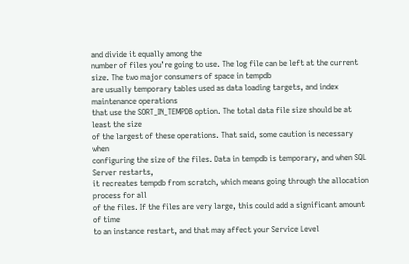and divide it equally among the
number of files you’re going to use. The log file can be left at the current size. The two major consumers of space in tempdb
are usually temporary tables used as data loading targets, and index maintenance operations
that use the SORT_IN_TEMPDB option. The total data file size should be at least the size
of the largest of these operations. That said, some caution is necessary when
configuring the size of the files. Data in tempdb is temporary, and when SQL Server restarts,
it recreates tempdb from scratch, which means going through the allocation process for all
of the files. If the files are very large, this could add a significant amount of time
to an instance restart, and that may affect your Service Level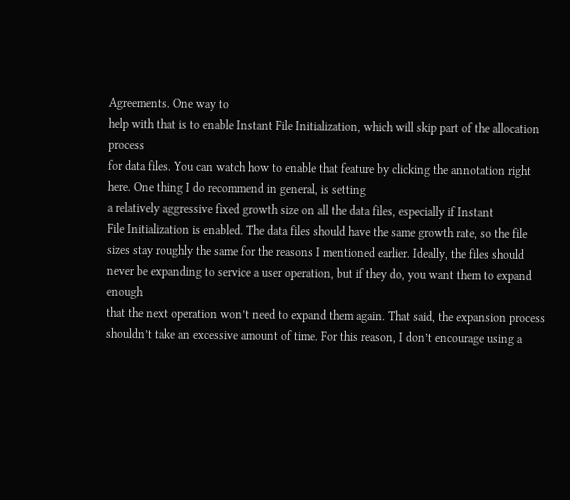Agreements. One way to
help with that is to enable Instant File Initialization, which will skip part of the allocation process
for data files. You can watch how to enable that feature by clicking the annotation right
here. One thing I do recommend in general, is setting
a relatively aggressive fixed growth size on all the data files, especially if Instant
File Initialization is enabled. The data files should have the same growth rate, so the file
sizes stay roughly the same for the reasons I mentioned earlier. Ideally, the files should
never be expanding to service a user operation, but if they do, you want them to expand enough
that the next operation won’t need to expand them again. That said, the expansion process
shouldn’t take an excessive amount of time. For this reason, I don’t encourage using a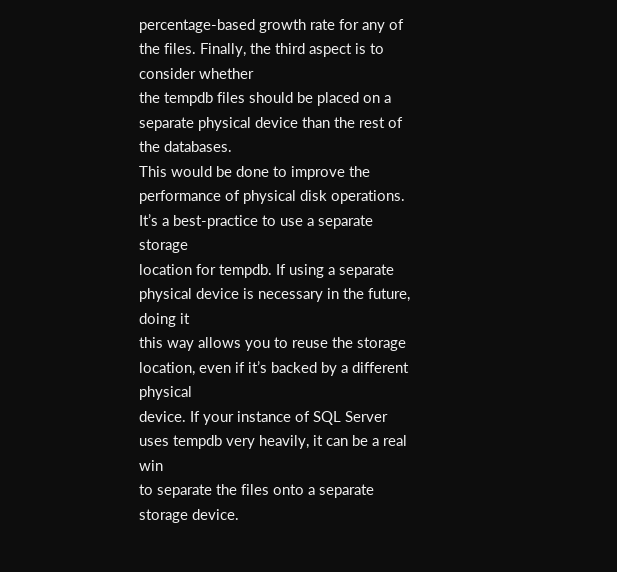percentage-based growth rate for any of the files. Finally, the third aspect is to consider whether
the tempdb files should be placed on a separate physical device than the rest of the databases.
This would be done to improve the performance of physical disk operations. It’s a best-practice to use a separate storage
location for tempdb. If using a separate physical device is necessary in the future, doing it
this way allows you to reuse the storage location, even if it’s backed by a different physical
device. If your instance of SQL Server uses tempdb very heavily, it can be a real win
to separate the files onto a separate storage device.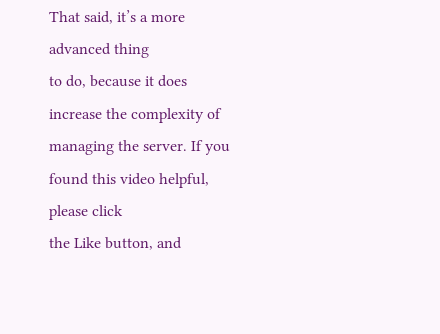That said, it’s a more advanced thing
to do, because it does increase the complexity of managing the server. If you found this video helpful, please click
the Like button, and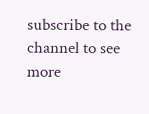subscribe to the channel to see more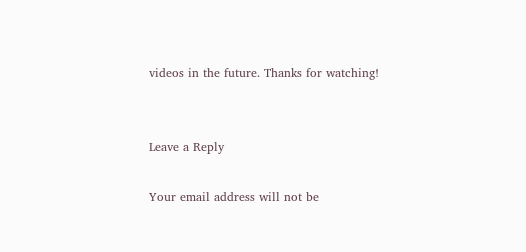videos in the future. Thanks for watching!


Leave a Reply

Your email address will not be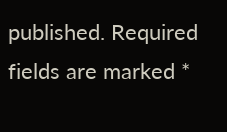published. Required fields are marked *